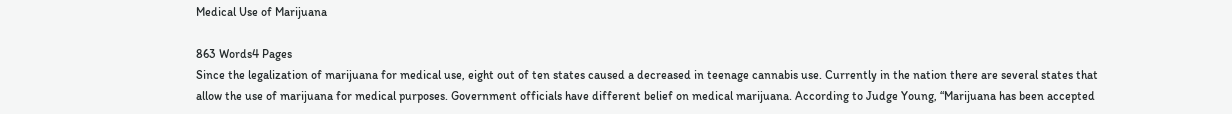Medical Use of Marijuana

863 Words4 Pages
Since the legalization of marijuana for medical use, eight out of ten states caused a decreased in teenage cannabis use. Currently in the nation there are several states that allow the use of marijuana for medical purposes. Government officials have different belief on medical marijuana. According to Judge Young, “Marijuana has been accepted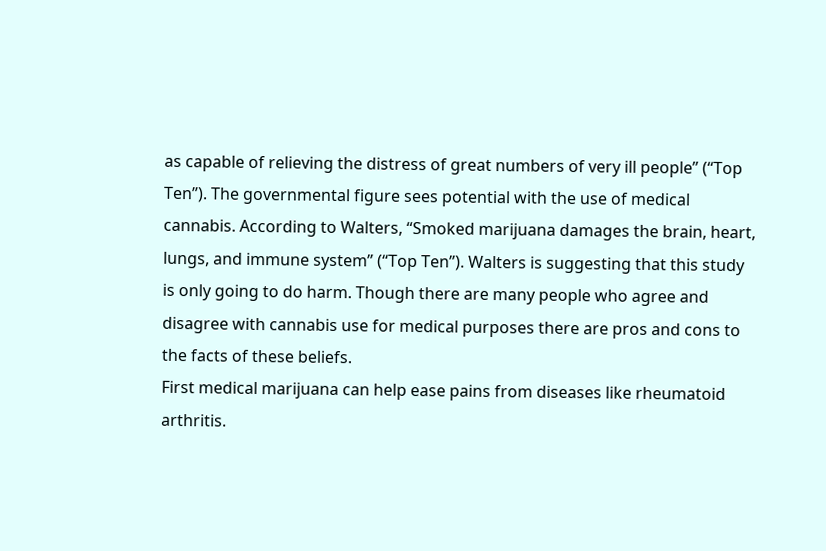as capable of relieving the distress of great numbers of very ill people” (“Top Ten”). The governmental figure sees potential with the use of medical cannabis. According to Walters, “Smoked marijuana damages the brain, heart, lungs, and immune system” (“Top Ten”). Walters is suggesting that this study is only going to do harm. Though there are many people who agree and disagree with cannabis use for medical purposes there are pros and cons to the facts of these beliefs.
First medical marijuana can help ease pains from diseases like rheumatoid arthritis.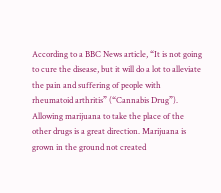According to a BBC News article, “It is not going to cure the disease, but it will do a lot to alleviate the pain and suffering of people with rheumatoid arthritis” (“Cannabis Drug”). Allowing marijuana to take the place of the other drugs is a great direction. Marijuana is grown in the ground not created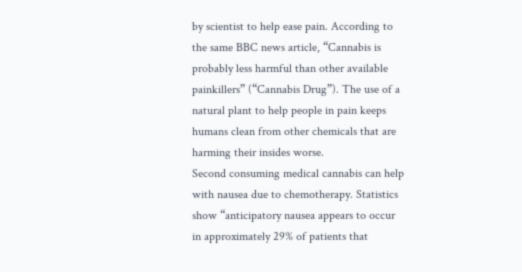by scientist to help ease pain. According to the same BBC news article, “Cannabis is probably less harmful than other available painkillers” (“Cannabis Drug”). The use of a natural plant to help people in pain keeps humans clean from other chemicals that are harming their insides worse.
Second consuming medical cannabis can help with nausea due to chemotherapy. Statistics show “anticipatory nausea appears to occur in approximately 29% of patients that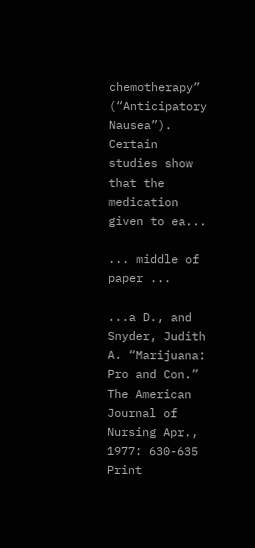chemotherapy” (“Anticipatory Nausea”). Certain studies show that the medication given to ea...

... middle of paper ...

...a D., and Snyder, Judith A. “Marijuana: Pro and Con.” The American Journal of Nursing Apr., 1977: 630-635 Print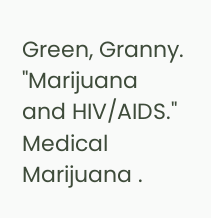Green, Granny. "Marijuana and HIV/AIDS." Medical Marijuana .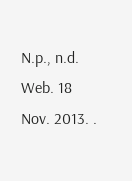N.p., n.d. Web. 18 Nov. 2013. .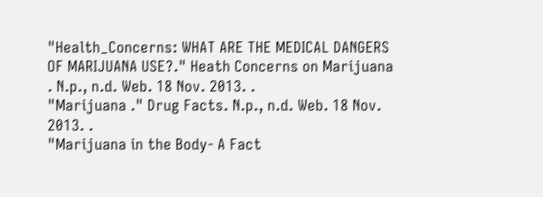"Health_Concerns: WHAT ARE THE MEDICAL DANGERS OF MARIJUANA USE?." Heath Concerns on Marijuana . N.p., n.d. Web. 18 Nov. 2013. .
"Marijuana ." Drug Facts. N.p., n.d. Web. 18 Nov. 2013. .
"Marijuana in the Body- A Fact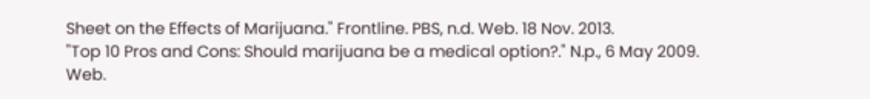Sheet on the Effects of Marijuana." Frontline. PBS, n.d. Web. 18 Nov. 2013.
"Top 10 Pros and Cons: Should marijuana be a medical option?." N.p., 6 May 2009. Web.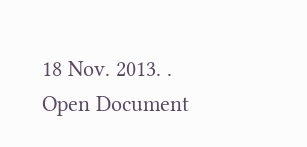18 Nov. 2013. .
Open Document